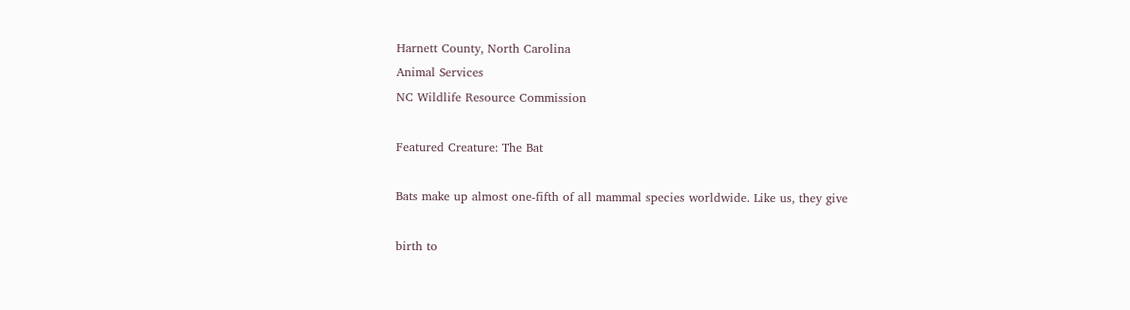Harnett County, North Carolina
Animal Services
NC Wildlife Resource Commission

Featured Creature: The Bat

Bats make up almost one-fifth of all mammal species worldwide. Like us, they give

birth to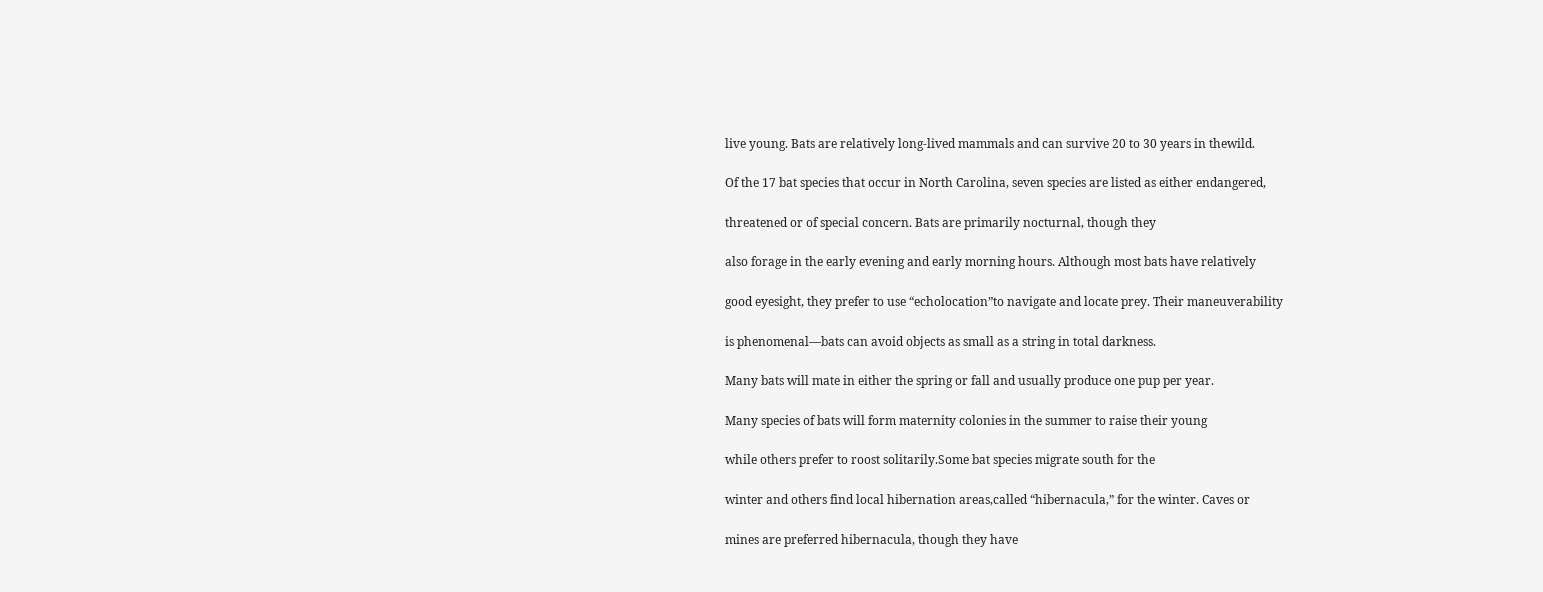live young. Bats are relatively long-lived mammals and can survive 20 to 30 years in thewild.

Of the 17 bat species that occur in North Carolina, seven species are listed as either endangered,

threatened or of special concern. Bats are primarily nocturnal, though they

also forage in the early evening and early morning hours. Although most bats have relatively

good eyesight, they prefer to use “echolocation”to navigate and locate prey. Their maneuverability

is phenomenal—bats can avoid objects as small as a string in total darkness.

Many bats will mate in either the spring or fall and usually produce one pup per year.

Many species of bats will form maternity colonies in the summer to raise their young

while others prefer to roost solitarily.Some bat species migrate south for the

winter and others find local hibernation areas,called “hibernacula,” for the winter. Caves or

mines are preferred hibernacula, though they have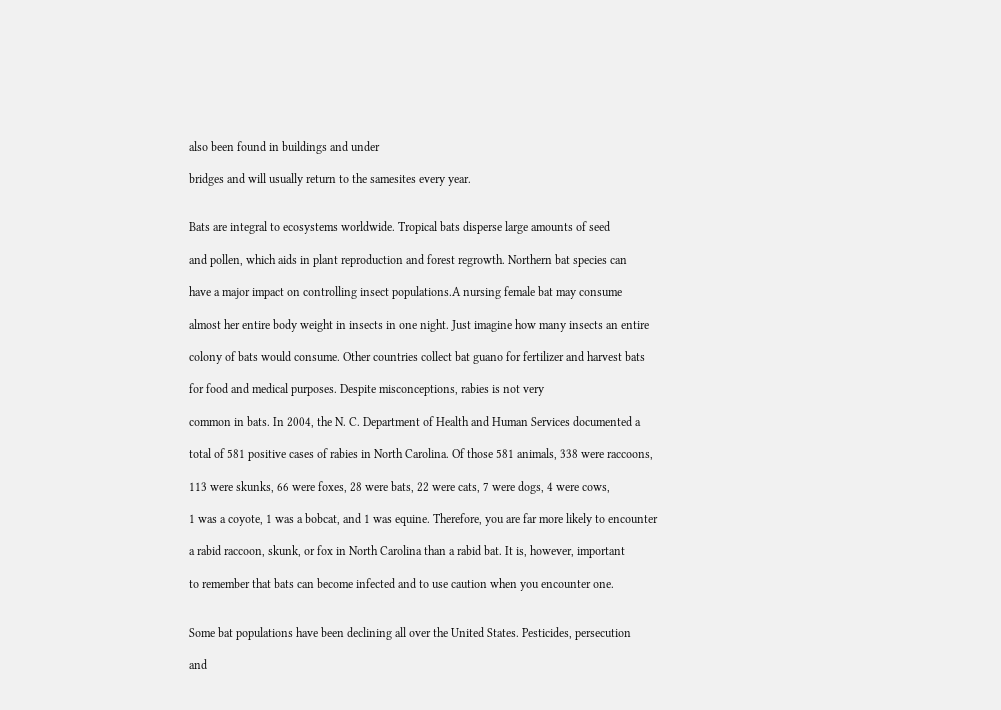also been found in buildings and under

bridges and will usually return to the samesites every year.


Bats are integral to ecosystems worldwide. Tropical bats disperse large amounts of seed

and pollen, which aids in plant reproduction and forest regrowth. Northern bat species can

have a major impact on controlling insect populations.A nursing female bat may consume

almost her entire body weight in insects in one night. Just imagine how many insects an entire

colony of bats would consume. Other countries collect bat guano for fertilizer and harvest bats

for food and medical purposes. Despite misconceptions, rabies is not very

common in bats. In 2004, the N. C. Department of Health and Human Services documented a

total of 581 positive cases of rabies in North Carolina. Of those 581 animals, 338 were raccoons,

113 were skunks, 66 were foxes, 28 were bats, 22 were cats, 7 were dogs, 4 were cows,

1 was a coyote, 1 was a bobcat, and 1 was equine. Therefore, you are far more likely to encounter

a rabid raccoon, skunk, or fox in North Carolina than a rabid bat. It is, however, important

to remember that bats can become infected and to use caution when you encounter one.


Some bat populations have been declining all over the United States. Pesticides, persecution

and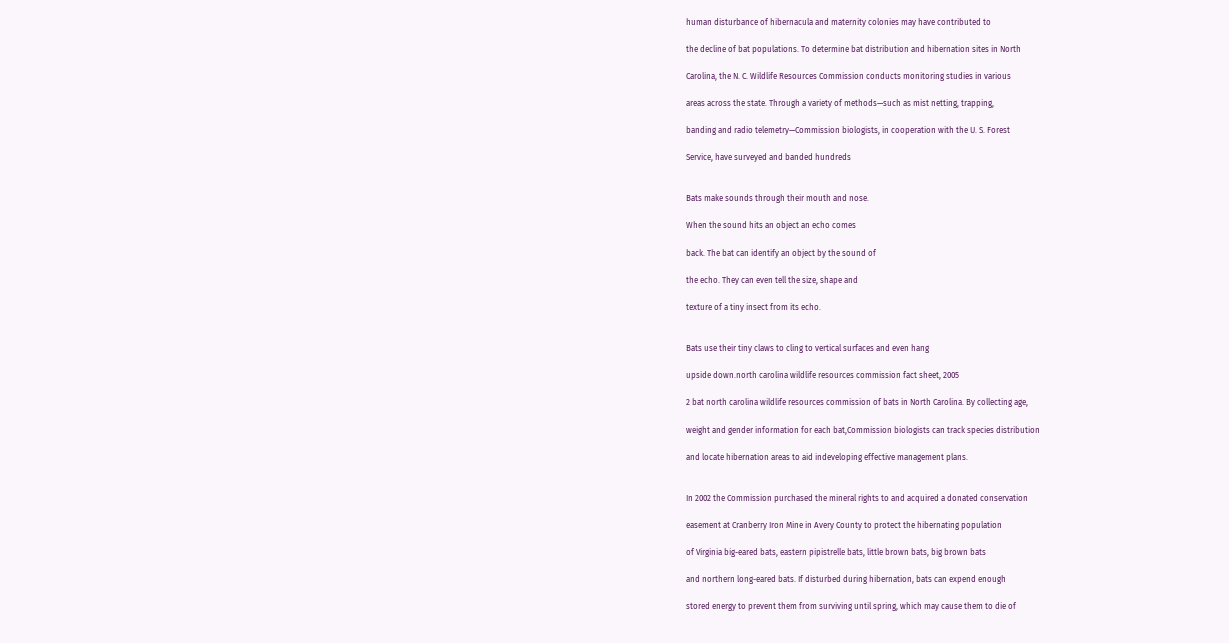human disturbance of hibernacula and maternity colonies may have contributed to

the decline of bat populations. To determine bat distribution and hibernation sites in North

Carolina, the N. C. Wildlife Resources Commission conducts monitoring studies in various

areas across the state. Through a variety of methods—such as mist netting, trapping,

banding and radio telemetry—Commission biologists, in cooperation with the U. S. Forest

Service, have surveyed and banded hundreds


Bats make sounds through their mouth and nose.

When the sound hits an object an echo comes

back. The bat can identify an object by the sound of

the echo. They can even tell the size, shape and

texture of a tiny insect from its echo.


Bats use their tiny claws to cling to vertical surfaces and even hang

upside down.north carolina wildlife resources commission fact sheet, 2005

2 bat north carolina wildlife resources commission of bats in North Carolina. By collecting age,

weight and gender information for each bat,Commission biologists can track species distribution

and locate hibernation areas to aid indeveloping effective management plans.


In 2002 the Commission purchased the mineral rights to and acquired a donated conservation

easement at Cranberry Iron Mine in Avery County to protect the hibernating population

of Virginia big-eared bats, eastern pipistrelle bats, little brown bats, big brown bats

and northern long-eared bats. If disturbed during hibernation, bats can expend enough

stored energy to prevent them from surviving until spring, which may cause them to die of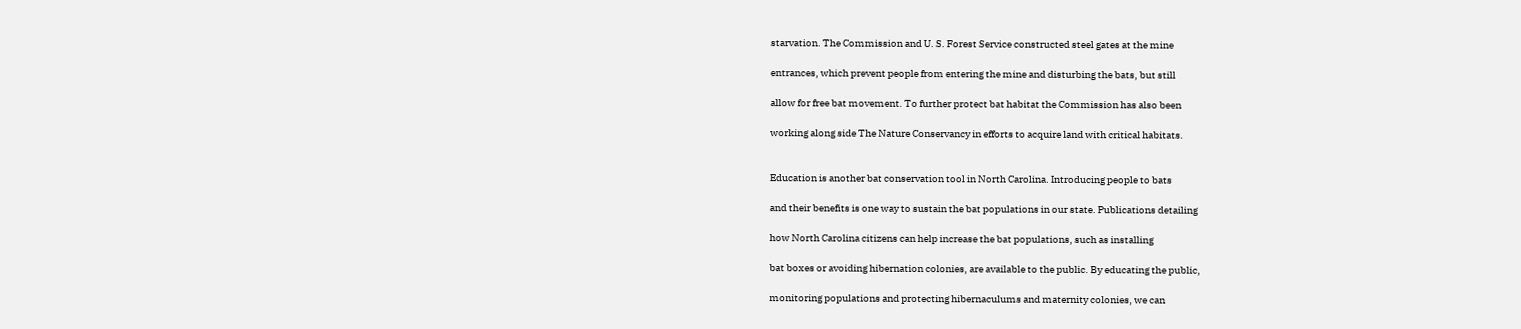starvation. The Commission and U. S. Forest Service constructed steel gates at the mine

entrances, which prevent people from entering the mine and disturbing the bats, but still

allow for free bat movement. To further protect bat habitat the Commission has also been

working along side The Nature Conservancy in efforts to acquire land with critical habitats.


Education is another bat conservation tool in North Carolina. Introducing people to bats

and their benefits is one way to sustain the bat populations in our state. Publications detailing

how North Carolina citizens can help increase the bat populations, such as installing

bat boxes or avoiding hibernation colonies, are available to the public. By educating the public,

monitoring populations and protecting hibernaculums and maternity colonies, we can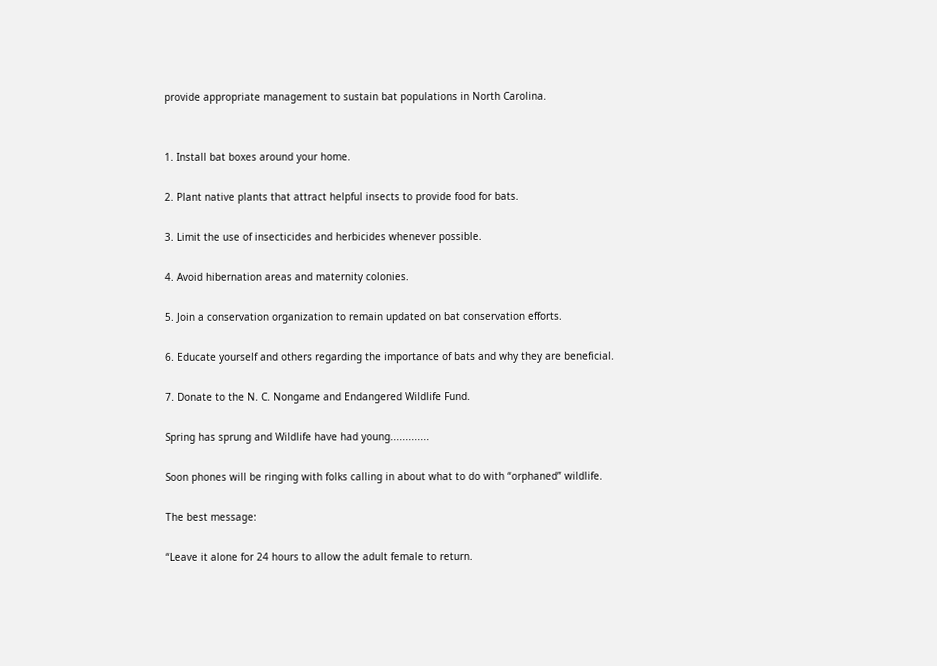provide appropriate management to sustain bat populations in North Carolina.


1. Install bat boxes around your home.

2. Plant native plants that attract helpful insects to provide food for bats.

3. Limit the use of insecticides and herbicides whenever possible.

4. Avoid hibernation areas and maternity colonies.

5. Join a conservation organization to remain updated on bat conservation efforts.

6. Educate yourself and others regarding the importance of bats and why they are beneficial.

7. Donate to the N. C. Nongame and Endangered Wildlife Fund.

Spring has sprung and Wildlife have had young.............

Soon phones will be ringing with folks calling in about what to do with “orphaned” wildlife.

The best message:

“Leave it alone for 24 hours to allow the adult female to return.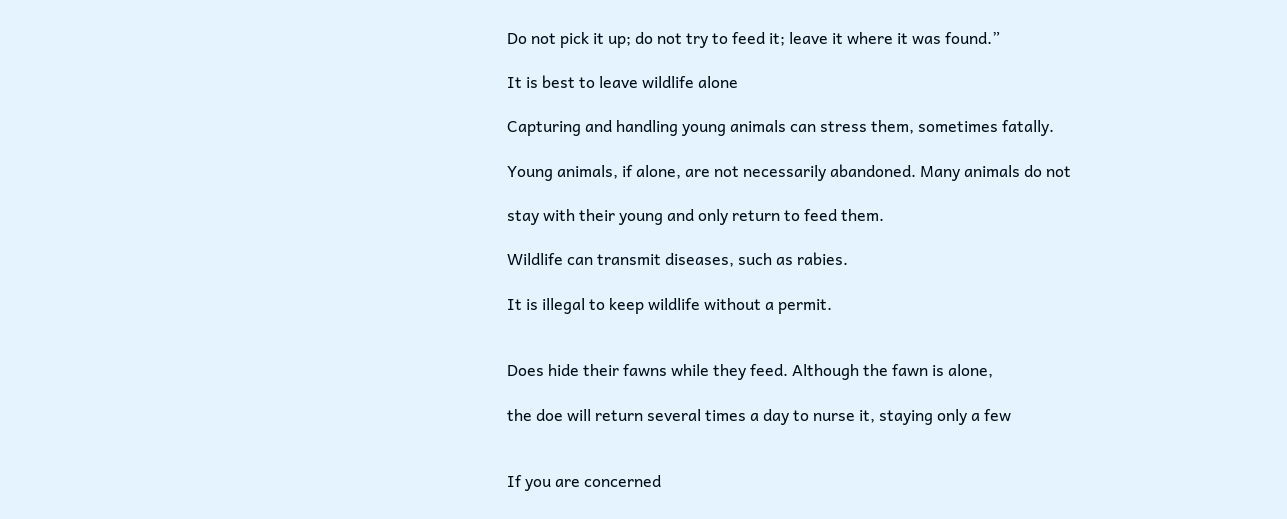Do not pick it up; do not try to feed it; leave it where it was found.”

It is best to leave wildlife alone

Capturing and handling young animals can stress them, sometimes fatally.

Young animals, if alone, are not necessarily abandoned. Many animals do not

stay with their young and only return to feed them.

Wildlife can transmit diseases, such as rabies.

It is illegal to keep wildlife without a permit.


Does hide their fawns while they feed. Although the fawn is alone,

the doe will return several times a day to nurse it, staying only a few


If you are concerned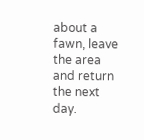about a fawn, leave the area and return the next day.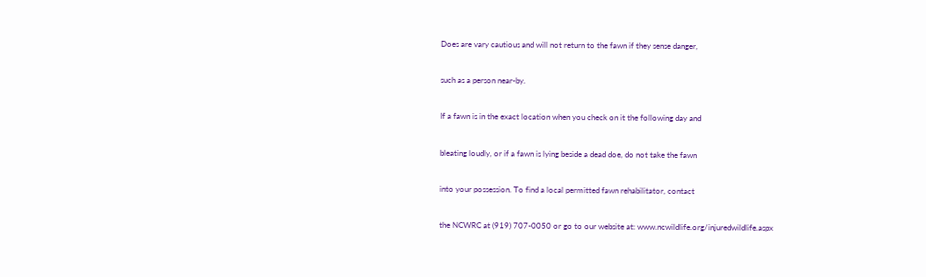Does are vary cautious and will not return to the fawn if they sense danger,

such as a person near-by.

If a fawn is in the exact location when you check on it the following day and

bleating loudly, or if a fawn is lying beside a dead doe, do not take the fawn

into your possession. To find a local permitted fawn rehabilitator, contact

the NCWRC at (919) 707-0050 or go to our website at: www.ncwildlife.org/injuredwildlife.aspx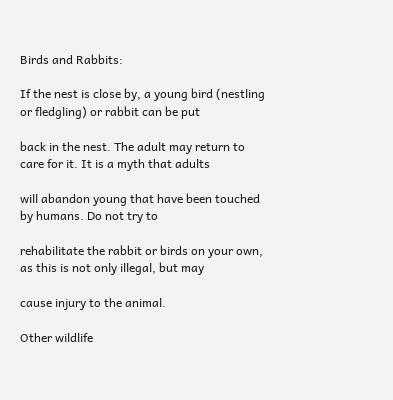Birds and Rabbits:

If the nest is close by, a young bird (nestling or fledgling) or rabbit can be put

back in the nest. The adult may return to care for it. It is a myth that adults

will abandon young that have been touched by humans. Do not try to

rehabilitate the rabbit or birds on your own, as this is not only illegal, but may

cause injury to the animal.

Other wildlife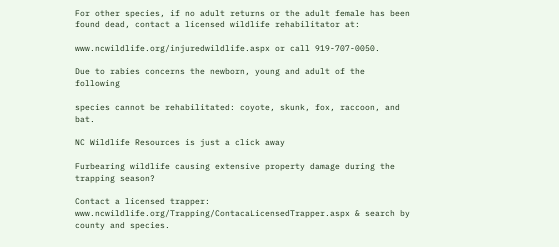For other species, if no adult returns or the adult female has been found dead, contact a licensed wildlife rehabilitator at:

www.ncwildlife.org/injuredwildlife.aspx or call 919-707-0050.

Due to rabies concerns the newborn, young and adult of the following

species cannot be rehabilitated: coyote, skunk, fox, raccoon, and bat.

NC Wildlife Resources is just a click away

Furbearing wildlife causing extensive property damage during the trapping season?

Contact a licensed trapper: www.ncwildlife.org/Trapping/ContacaLicensedTrapper.aspx & search by county and species.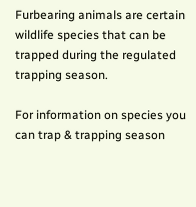Furbearing animals are certain wildlife species that can be trapped during the regulated trapping season.

For information on species you can trap & trapping season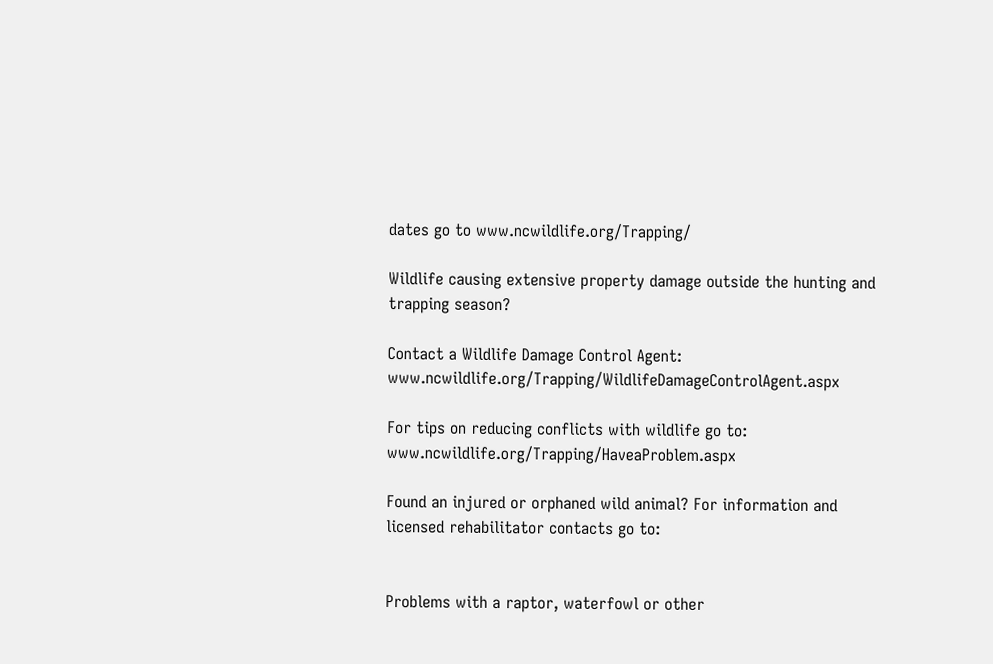dates go to www.ncwildlife.org/Trapping/

Wildlife causing extensive property damage outside the hunting and trapping season?

Contact a Wildlife Damage Control Agent: www.ncwildlife.org/Trapping/WildlifeDamageControlAgent.aspx

For tips on reducing conflicts with wildlife go to: www.ncwildlife.org/Trapping/HaveaProblem.aspx

Found an injured or orphaned wild animal? For information and licensed rehabilitator contacts go to:


Problems with a raptor, waterfowl or other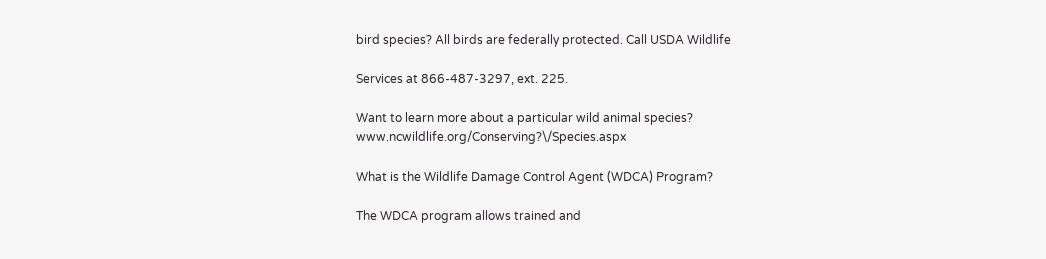bird species? All birds are federally protected. Call USDA Wildlife

Services at 866-487-3297, ext. 225.

Want to learn more about a particular wild animal species? www.ncwildlife.org/Conserving?\/Species.aspx

What is the Wildlife Damage Control Agent (WDCA) Program?

The WDCA program allows trained and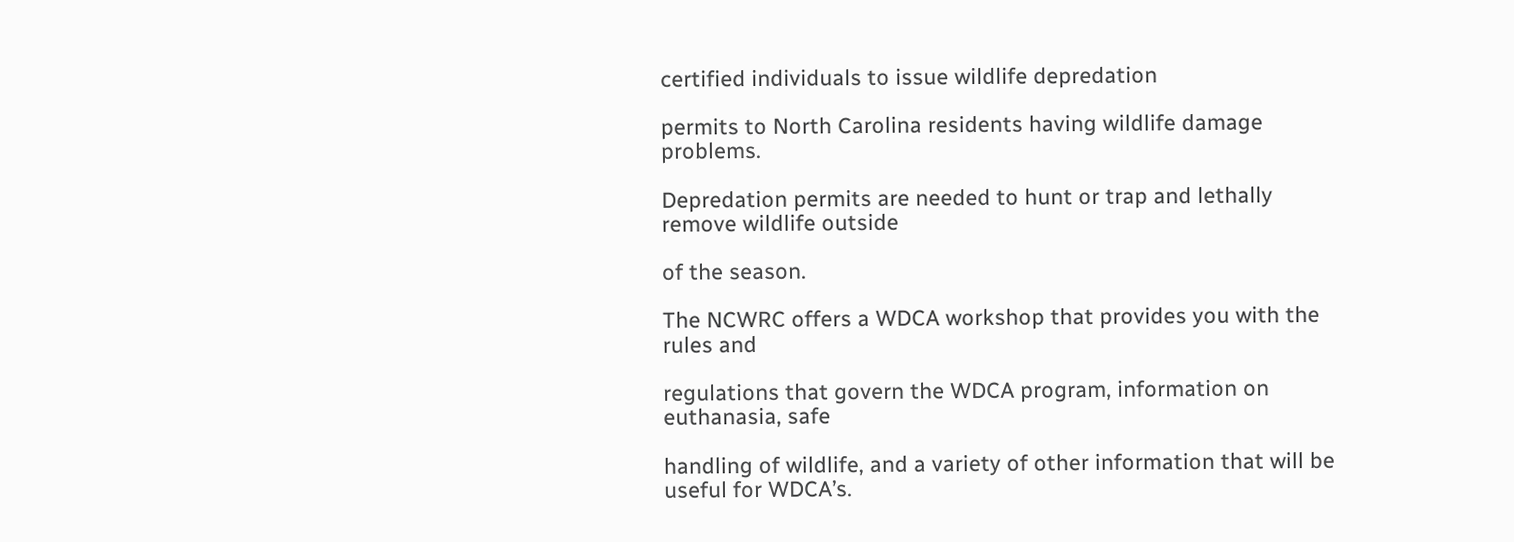certified individuals to issue wildlife depredation

permits to North Carolina residents having wildlife damage problems.

Depredation permits are needed to hunt or trap and lethally remove wildlife outside

of the season.

The NCWRC offers a WDCA workshop that provides you with the rules and

regulations that govern the WDCA program, information on euthanasia, safe

handling of wildlife, and a variety of other information that will be useful for WDCA’s.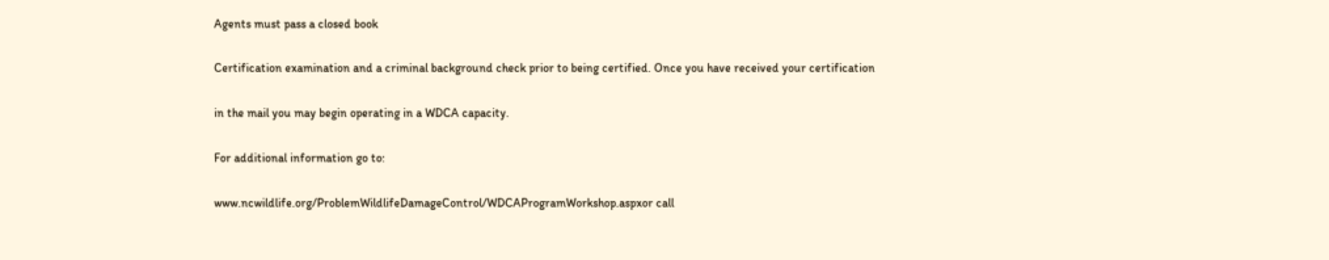Agents must pass a closed book

Certification examination and a criminal background check prior to being certified. Once you have received your certification

in the mail you may begin operating in a WDCA capacity.

For additional information go to:

www.ncwildlife.org/ProblemWildlifeDamageControl/WDCAProgramWorkshop.aspxor call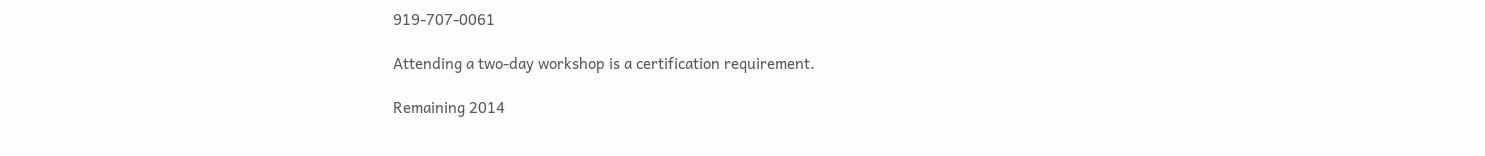919-707-0061

Attending a two-day workshop is a certification requirement.

Remaining 2014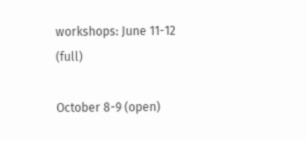workshops: June 11-12 (full)

October 8-9 (open)